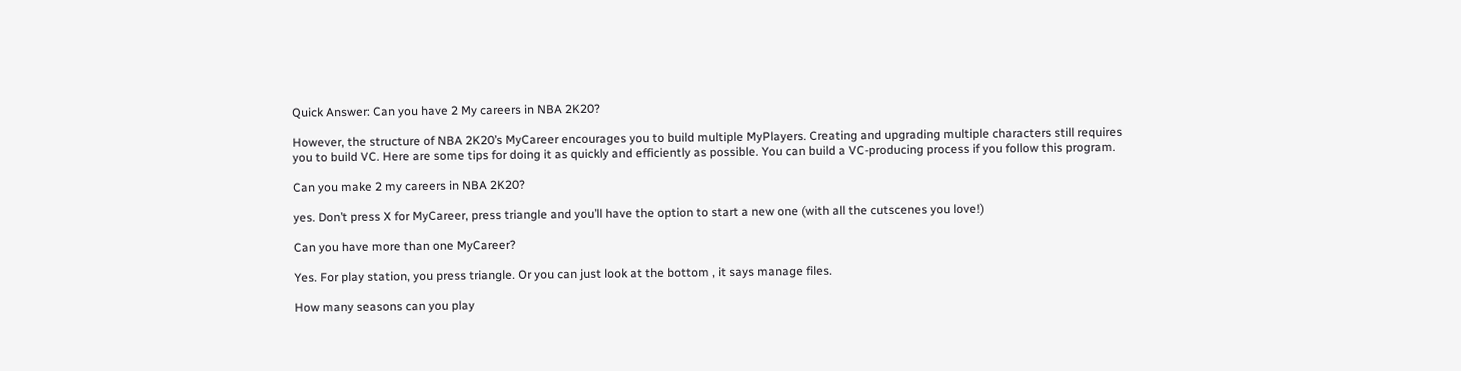Quick Answer: Can you have 2 My careers in NBA 2K20?

However, the structure of NBA 2K20’s MyCareer encourages you to build multiple MyPlayers. Creating and upgrading multiple characters still requires you to build VC. Here are some tips for doing it as quickly and efficiently as possible. You can build a VC-producing process if you follow this program.

Can you make 2 my careers in NBA 2K20?

yes. Don’t press X for MyCareer, press triangle and you’ll have the option to start a new one (with all the cutscenes you love!)

Can you have more than one MyCareer?

Yes. For play station, you press triangle. Or you can just look at the bottom , it says manage files.

How many seasons can you play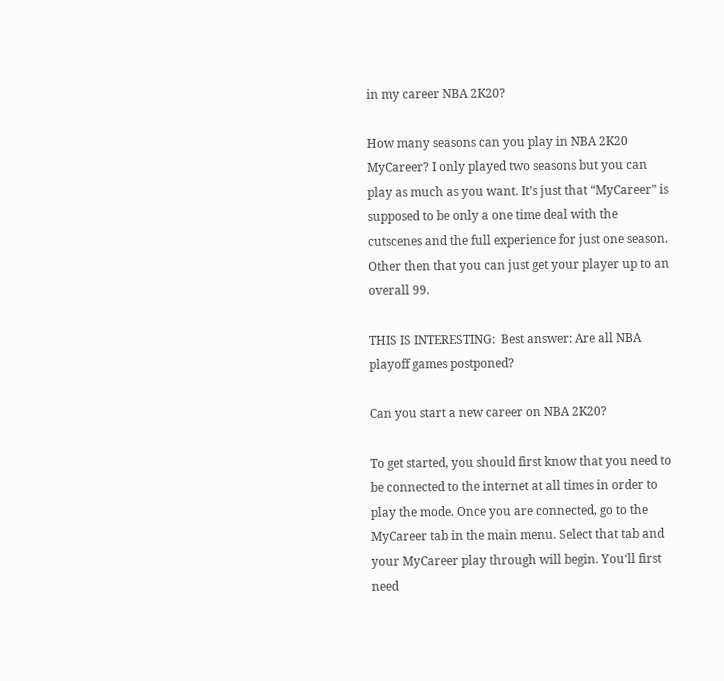in my career NBA 2K20?

How many seasons can you play in NBA 2K20 MyCareer? I only played two seasons but you can play as much as you want. It’s just that “MyCareer” is supposed to be only a one time deal with the cutscenes and the full experience for just one season. Other then that you can just get your player up to an overall 99.

THIS IS INTERESTING:  Best answer: Are all NBA playoff games postponed?

Can you start a new career on NBA 2K20?

To get started, you should first know that you need to be connected to the internet at all times in order to play the mode. Once you are connected, go to the MyCareer tab in the main menu. Select that tab and your MyCareer play through will begin. You‘ll first need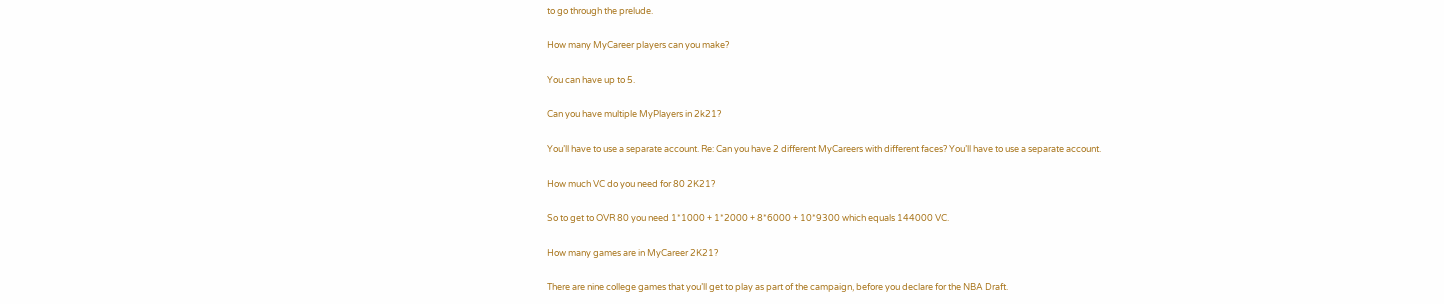to go through the prelude.

How many MyCareer players can you make?

You can have up to 5.

Can you have multiple MyPlayers in 2k21?

You’ll have to use a separate account. Re: Can you have 2 different MyCareers with different faces? You’ll have to use a separate account.

How much VC do you need for 80 2K21?

So to get to OVR 80 you need 1*1000 + 1*2000 + 8*6000 + 10*9300 which equals 144000 VC.

How many games are in MyCareer 2K21?

There are nine college games that you’ll get to play as part of the campaign, before you declare for the NBA Draft.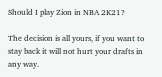Should I play Zion in NBA 2K21?

The decision is all yours, if you want to stay back it will not hurt your drafts in any way.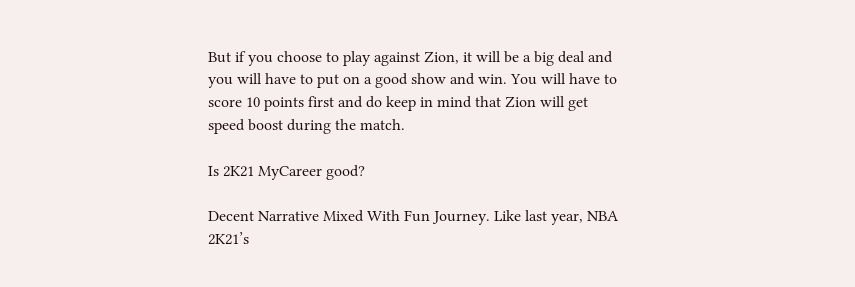But if you choose to play against Zion, it will be a big deal and you will have to put on a good show and win. You will have to score 10 points first and do keep in mind that Zion will get speed boost during the match.

Is 2K21 MyCareer good?

Decent Narrative Mixed With Fun Journey. Like last year, NBA 2K21’s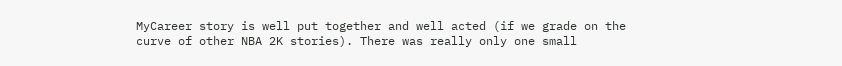MyCareer story is well put together and well acted (if we grade on the curve of other NBA 2K stories). There was really only one small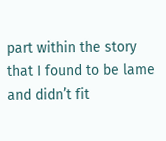part within the story that I found to be lame and didn’t fit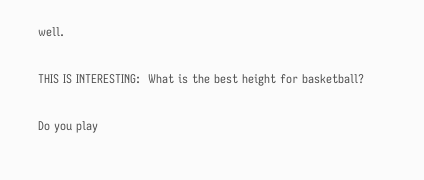well.

THIS IS INTERESTING:  What is the best height for basketball?

Do you play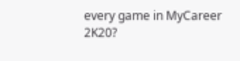every game in MyCareer 2K20?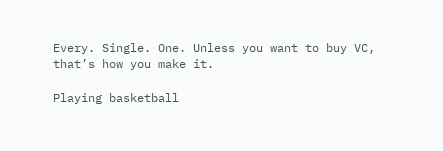Every. Single. One. Unless you want to buy VC, that’s how you make it.

Playing basketball